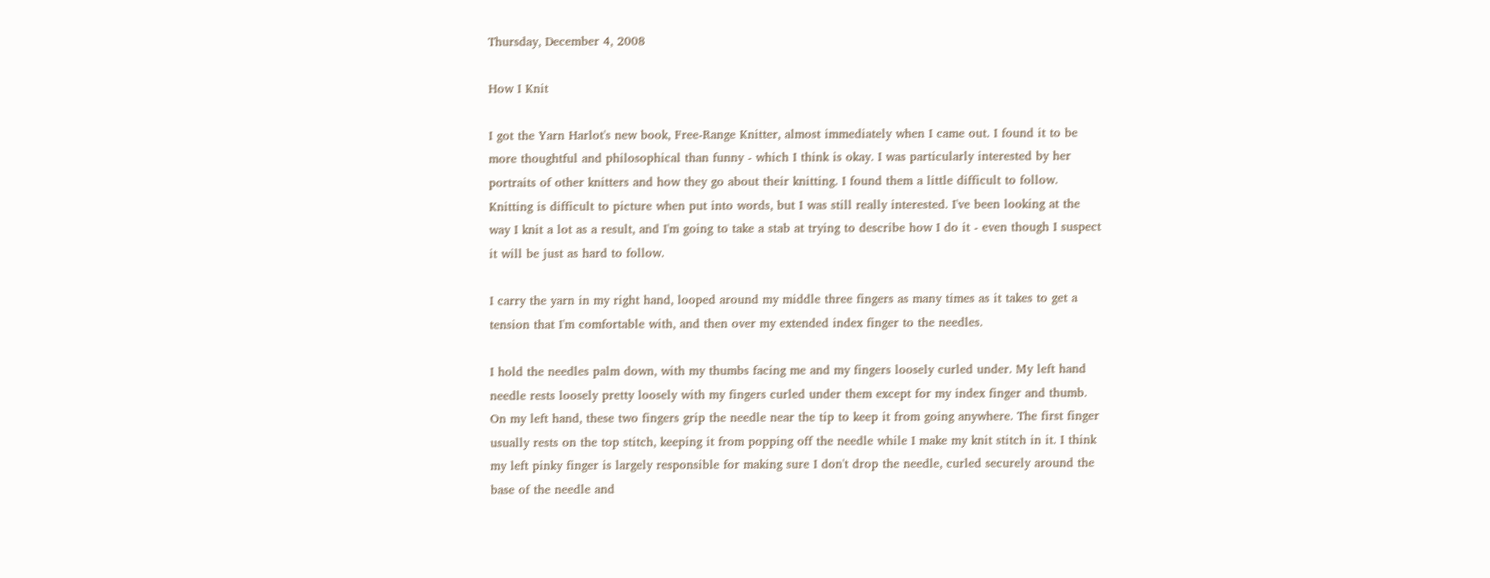Thursday, December 4, 2008

How I Knit

I got the Yarn Harlot's new book, Free-Range Knitter, almost immediately when I came out. I found it to be more thoughtful and philosophical than funny - which I think is okay. I was particularly interested by her portraits of other knitters and how they go about their knitting. I found them a little difficult to follow. Knitting is difficult to picture when put into words, but I was still really interested. I've been looking at the way I knit a lot as a result, and I'm going to take a stab at trying to describe how I do it - even though I suspect it will be just as hard to follow.

I carry the yarn in my right hand, looped around my middle three fingers as many times as it takes to get a tension that I'm comfortable with, and then over my extended index finger to the needles.

I hold the needles palm down, with my thumbs facing me and my fingers loosely curled under. My left hand needle rests loosely pretty loosely with my fingers curled under them except for my index finger and thumb. On my left hand, these two fingers grip the needle near the tip to keep it from going anywhere. The first finger usually rests on the top stitch, keeping it from popping off the needle while I make my knit stitch in it. I think my left pinky finger is largely responsible for making sure I don't drop the needle, curled securely around the base of the needle and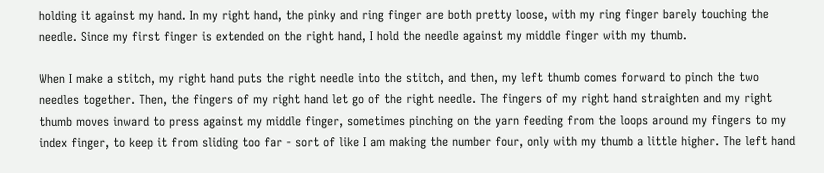holding it against my hand. In my right hand, the pinky and ring finger are both pretty loose, with my ring finger barely touching the needle. Since my first finger is extended on the right hand, I hold the needle against my middle finger with my thumb.

When I make a stitch, my right hand puts the right needle into the stitch, and then, my left thumb comes forward to pinch the two needles together. Then, the fingers of my right hand let go of the right needle. The fingers of my right hand straighten and my right thumb moves inward to press against my middle finger, sometimes pinching on the yarn feeding from the loops around my fingers to my index finger, to keep it from sliding too far - sort of like I am making the number four, only with my thumb a little higher. The left hand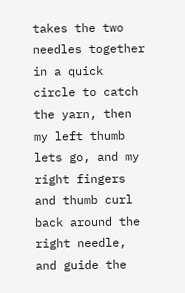takes the two needles together in a quick circle to catch the yarn, then my left thumb lets go, and my right fingers and thumb curl back around the right needle, and guide the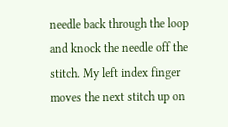needle back through the loop and knock the needle off the stitch. My left index finger moves the next stitch up on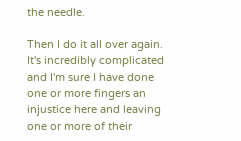the needle.

Then I do it all over again. It's incredibly complicated and I'm sure I have done one or more fingers an injustice here and leaving one or more of their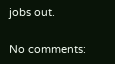jobs out.

No comments: